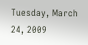Tuesday, March 24, 2009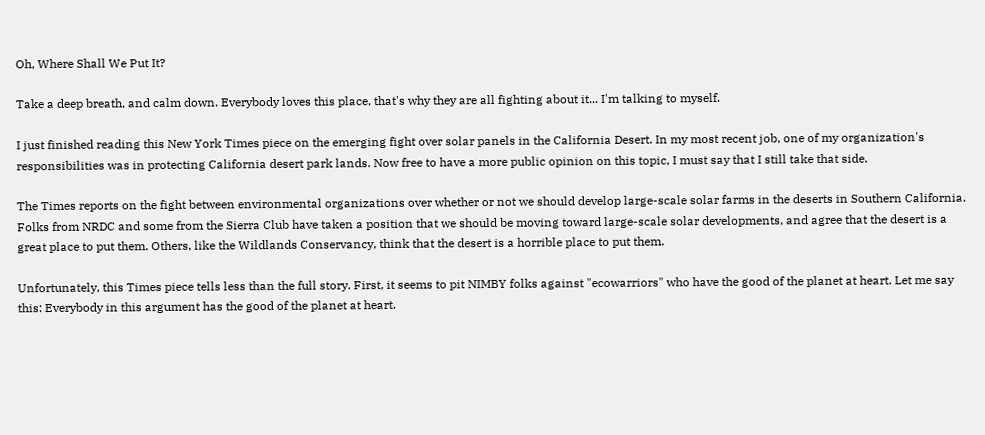Oh, Where Shall We Put It?

Take a deep breath, and calm down. Everybody loves this place, that's why they are all fighting about it... I'm talking to myself.

I just finished reading this New York Times piece on the emerging fight over solar panels in the California Desert. In my most recent job, one of my organization's responsibilities was in protecting California desert park lands. Now free to have a more public opinion on this topic, I must say that I still take that side.

The Times reports on the fight between environmental organizations over whether or not we should develop large-scale solar farms in the deserts in Southern California. Folks from NRDC and some from the Sierra Club have taken a position that we should be moving toward large-scale solar developments, and agree that the desert is a great place to put them. Others, like the Wildlands Conservancy, think that the desert is a horrible place to put them.

Unfortunately, this Times piece tells less than the full story. First, it seems to pit NIMBY folks against "ecowarriors" who have the good of the planet at heart. Let me say this: Everybody in this argument has the good of the planet at heart.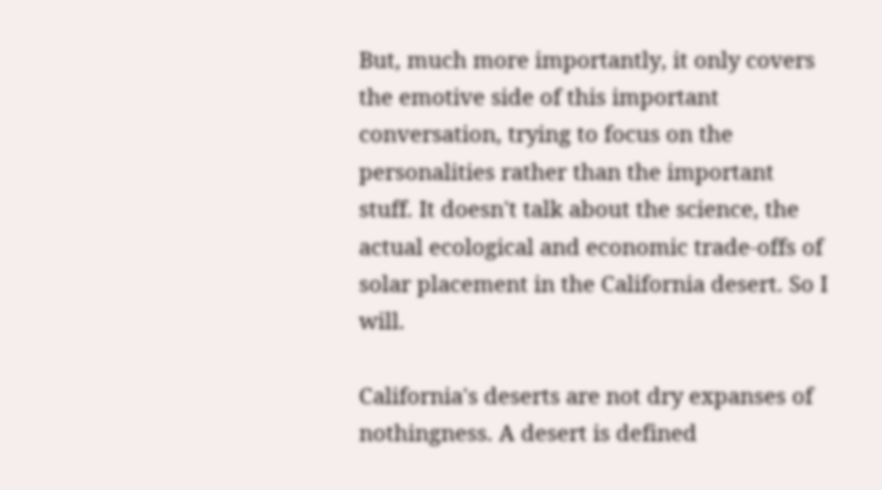But, much more importantly, it only covers the emotive side of this important conversation, trying to focus on the personalities rather than the important stuff. It doesn't talk about the science, the actual ecological and economic trade-offs of solar placement in the California desert. So I will.

California's deserts are not dry expanses of nothingness. A desert is defined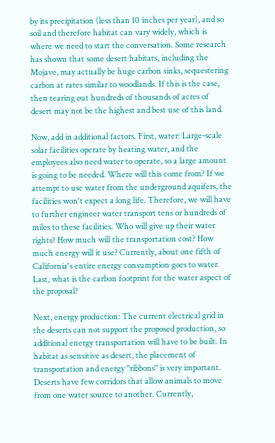by its precipitation (less than 10 inches per year), and so soil and therefore habitat can vary widely, which is where we need to start the conversation. Some research has shown that some desert habitats, including the Mojave, may actually be huge carbon sinks, sequestering carbon at rates similar to woodlands. If this is the case, then tearing out hundreds of thousands of acres of desert may not be the highest and best use of this land.

Now, add in additional factors. First, water: Large-scale solar facilities operate by heating water, and the employees also need water to operate, so a large amount is going to be needed. Where will this come from? If we attempt to use water from the underground aquifers, the facilities won't expect a long life. Therefore, we will have to further engineer water transport tens or hundreds of miles to these facilities. Who will give up their water rights? How much will the transportation cost? How much energy will it use? Currently, about one fifth of California's entire energy consumption goes to water. Last, what is the carbon footprint for the water aspect of the proposal?

Next, energy production: The current electrical grid in the deserts can not support the proposed production, so additional energy transportation will have to be built. In habitat as sensitive as desert, the placement of transportation and energy "ribbons" is very important. Deserts have few corridors that allow animals to move from one water source to another. Currently,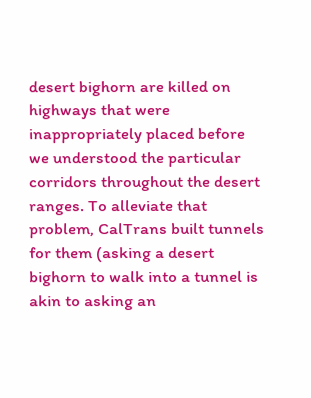desert bighorn are killed on highways that were inappropriately placed before we understood the particular corridors throughout the desert ranges. To alleviate that problem, CalTrans built tunnels for them (asking a desert bighorn to walk into a tunnel is akin to asking an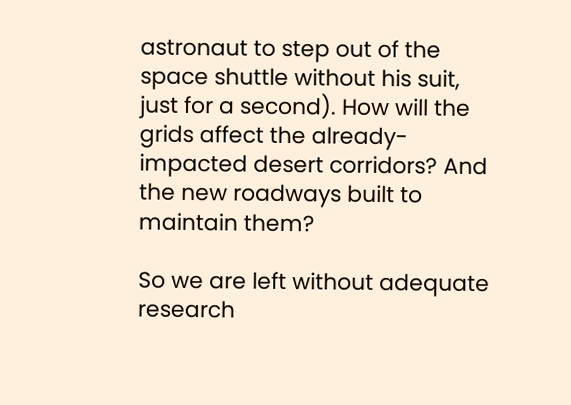astronaut to step out of the space shuttle without his suit, just for a second). How will the grids affect the already-impacted desert corridors? And the new roadways built to maintain them?

So we are left without adequate research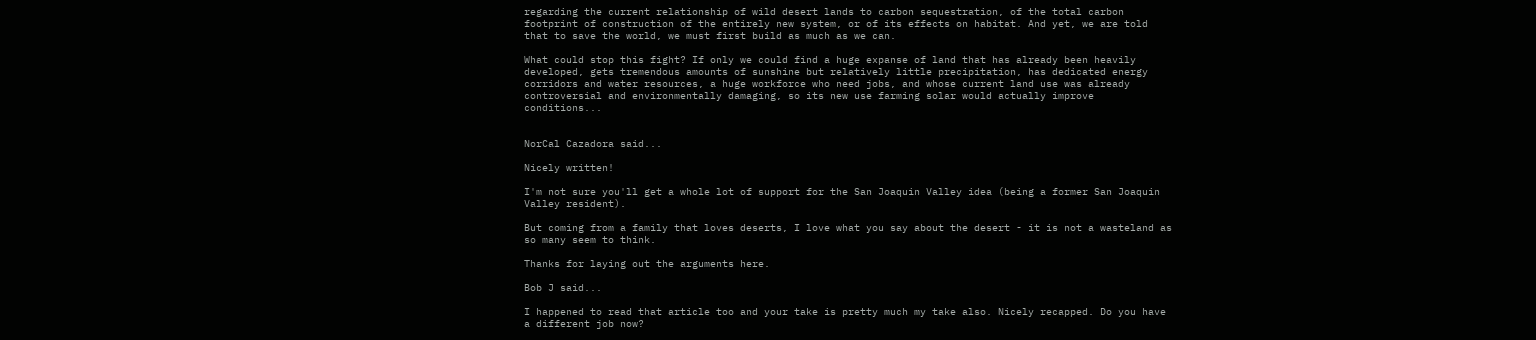regarding the current relationship of wild desert lands to carbon sequestration, of the total carbon footprint of construction of the entirely new system, or of its effects on habitat. And yet, we are told that to save the world, we must first build as much as we can.

What could stop this fight? If only we could find a huge expanse of land that has already been heavily developed, gets tremendous amounts of sunshine but relatively little precipitation, has dedicated energy corridors and water resources, a huge workforce who need jobs, and whose current land use was already controversial and environmentally damaging, so its new use farming solar would actually improve conditions...


NorCal Cazadora said...

Nicely written!

I'm not sure you'll get a whole lot of support for the San Joaquin Valley idea (being a former San Joaquin Valley resident).

But coming from a family that loves deserts, I love what you say about the desert - it is not a wasteland as so many seem to think.

Thanks for laying out the arguments here.

Bob J said...

I happened to read that article too and your take is pretty much my take also. Nicely recapped. Do you have a different job now?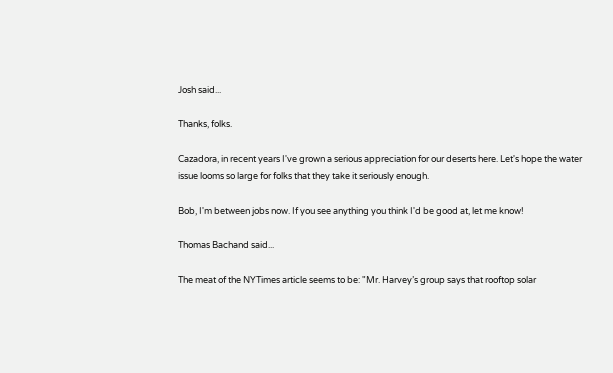Josh said...

Thanks, folks.

Cazadora, in recent years I've grown a serious appreciation for our deserts here. Let's hope the water issue looms so large for folks that they take it seriously enough.

Bob, I'm between jobs now. If you see anything you think I'd be good at, let me know!

Thomas Bachand said...

The meat of the NYTimes article seems to be: "Mr. Harvey’s group says that rooftop solar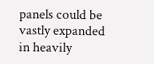panels could be vastly expanded in heavily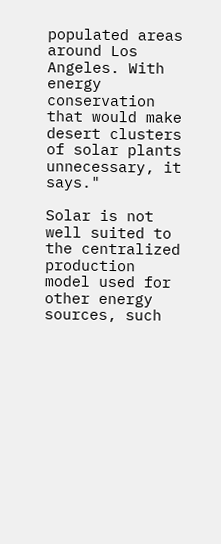populated areas around Los Angeles. With energy conservation that would make desert clusters of solar plants unnecessary, it says."

Solar is not well suited to the centralized production model used for other energy sources, such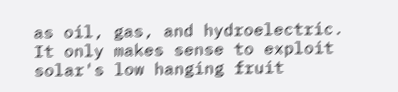as oil, gas, and hydroelectric. It only makes sense to exploit solar's low hanging fruit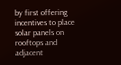by first offering incentives to place solar panels on rooftops and adjacent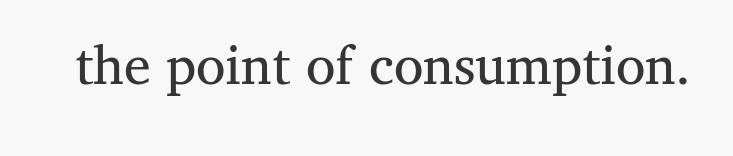the point of consumption.